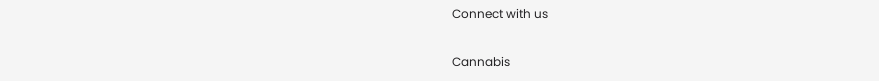Connect with us

Cannabis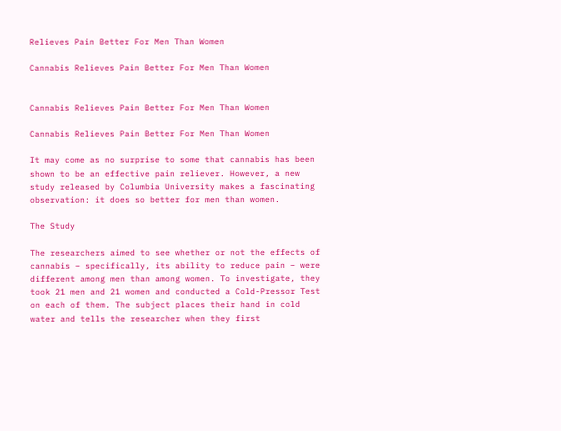Relieves Pain Better For Men Than Women

Cannabis Relieves Pain Better For Men Than Women


Cannabis Relieves Pain Better For Men Than Women

Cannabis Relieves Pain Better For Men Than Women

It may come as no surprise to some that cannabis has been shown to be an effective pain reliever. However, a new study released by Columbia University makes a fascinating observation: it does so better for men than women.

The Study

The researchers aimed to see whether or not the effects of cannabis – specifically, its ability to reduce pain – were different among men than among women. To investigate, they took 21 men and 21 women and conducted a Cold-Pressor Test on each of them. The subject places their hand in cold water and tells the researcher when they first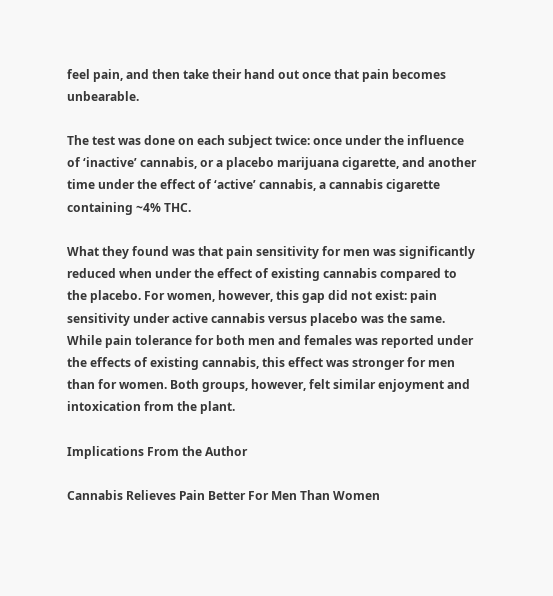feel pain, and then take their hand out once that pain becomes unbearable.

The test was done on each subject twice: once under the influence of ‘inactive’ cannabis, or a placebo marijuana cigarette, and another time under the effect of ‘active’ cannabis, a cannabis cigarette containing ~4% THC.

What they found was that pain sensitivity for men was significantly reduced when under the effect of existing cannabis compared to the placebo. For women, however, this gap did not exist: pain sensitivity under active cannabis versus placebo was the same. While pain tolerance for both men and females was reported under the effects of existing cannabis, this effect was stronger for men than for women. Both groups, however, felt similar enjoyment and intoxication from the plant.

Implications From the Author

Cannabis Relieves Pain Better For Men Than Women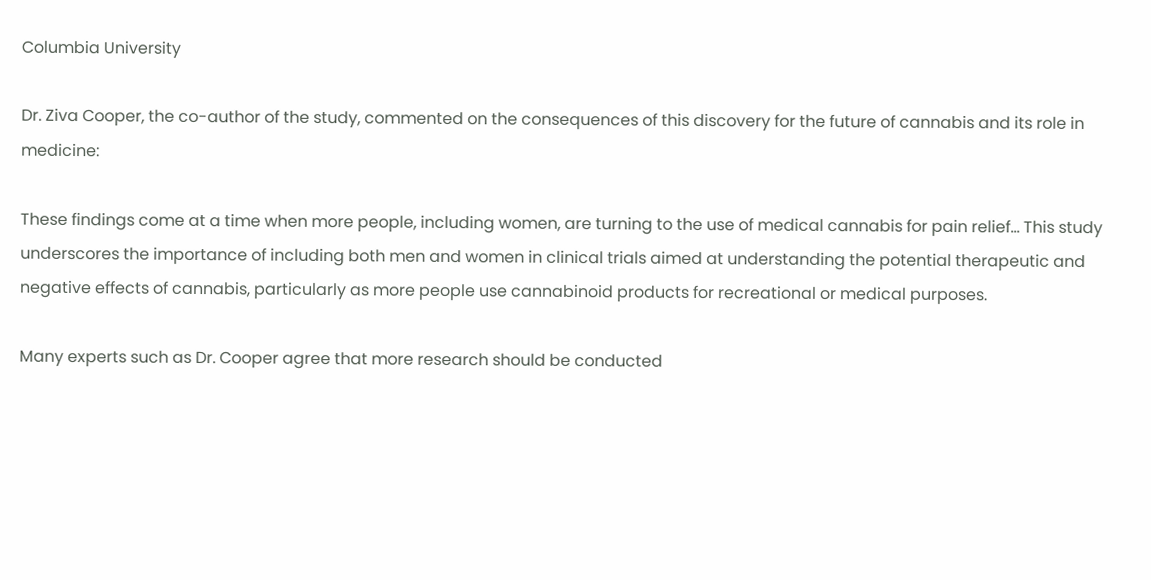Columbia University

Dr. Ziva Cooper, the co-author of the study, commented on the consequences of this discovery for the future of cannabis and its role in medicine:

These findings come at a time when more people, including women, are turning to the use of medical cannabis for pain relief… This study underscores the importance of including both men and women in clinical trials aimed at understanding the potential therapeutic and negative effects of cannabis, particularly as more people use cannabinoid products for recreational or medical purposes.

Many experts such as Dr. Cooper agree that more research should be conducted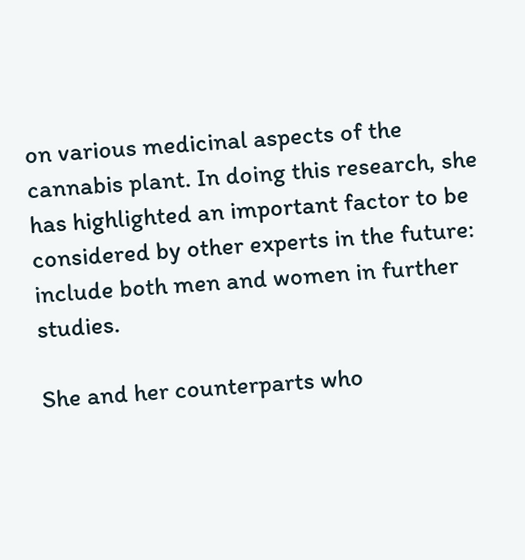on various medicinal aspects of the cannabis plant. In doing this research, she has highlighted an important factor to be considered by other experts in the future: include both men and women in further studies.

She and her counterparts who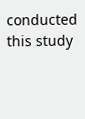conducted this study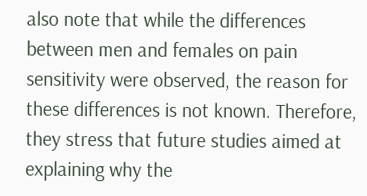also note that while the differences between men and females on pain sensitivity were observed, the reason for these differences is not known. Therefore, they stress that future studies aimed at explaining why the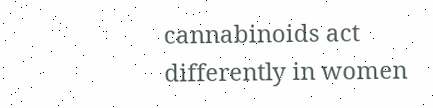cannabinoids act differently in women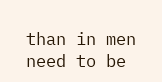than in men need to be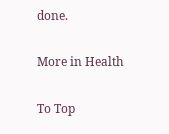done.

More in Health

To Top